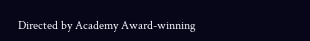Directed by Academy Award-winning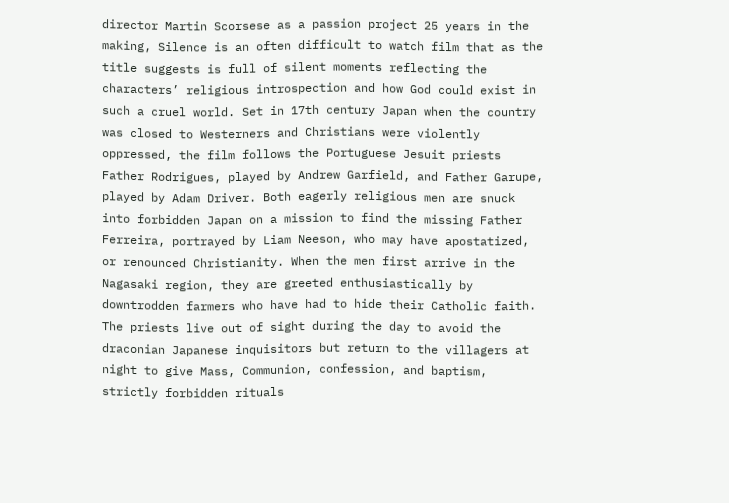director Martin Scorsese as a passion project 25 years in the making, Silence is an often difficult to watch film that as the title suggests is full of silent moments reflecting the characters’ religious introspection and how God could exist in such a cruel world. Set in 17th century Japan when the country was closed to Westerners and Christians were violently oppressed, the film follows the Portuguese Jesuit priests Father Rodrigues, played by Andrew Garfield, and Father Garupe, played by Adam Driver. Both eagerly religious men are snuck into forbidden Japan on a mission to find the missing Father Ferreira, portrayed by Liam Neeson, who may have apostatized, or renounced Christianity. When the men first arrive in the Nagasaki region, they are greeted enthusiastically by downtrodden farmers who have had to hide their Catholic faith. The priests live out of sight during the day to avoid the draconian Japanese inquisitors but return to the villagers at night to give Mass, Communion, confession, and baptism, strictly forbidden rituals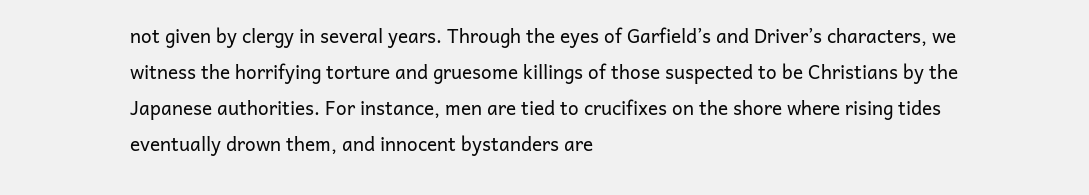not given by clergy in several years. Through the eyes of Garfield’s and Driver’s characters, we witness the horrifying torture and gruesome killings of those suspected to be Christians by the Japanese authorities. For instance, men are tied to crucifixes on the shore where rising tides eventually drown them, and innocent bystanders are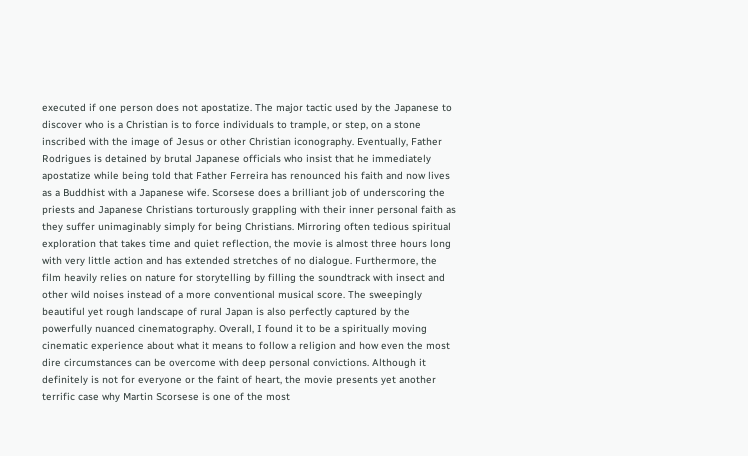executed if one person does not apostatize. The major tactic used by the Japanese to discover who is a Christian is to force individuals to trample, or step, on a stone inscribed with the image of Jesus or other Christian iconography. Eventually, Father Rodrigues is detained by brutal Japanese officials who insist that he immediately apostatize while being told that Father Ferreira has renounced his faith and now lives as a Buddhist with a Japanese wife. Scorsese does a brilliant job of underscoring the priests and Japanese Christians torturously grappling with their inner personal faith as they suffer unimaginably simply for being Christians. Mirroring often tedious spiritual exploration that takes time and quiet reflection, the movie is almost three hours long with very little action and has extended stretches of no dialogue. Furthermore, the film heavily relies on nature for storytelling by filling the soundtrack with insect and other wild noises instead of a more conventional musical score. The sweepingly beautiful yet rough landscape of rural Japan is also perfectly captured by the powerfully nuanced cinematography. Overall, I found it to be a spiritually moving cinematic experience about what it means to follow a religion and how even the most dire circumstances can be overcome with deep personal convictions. Although it definitely is not for everyone or the faint of heart, the movie presents yet another terrific case why Martin Scorsese is one of the most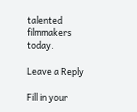talented filmmakers today.

Leave a Reply

Fill in your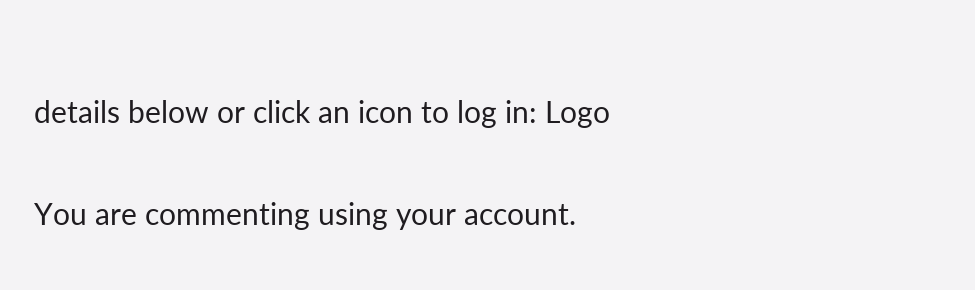details below or click an icon to log in: Logo

You are commenting using your account.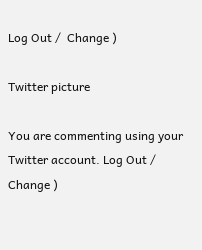Log Out /  Change )

Twitter picture

You are commenting using your Twitter account. Log Out /  Change )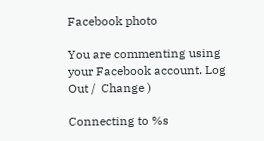Facebook photo

You are commenting using your Facebook account. Log Out /  Change )

Connecting to %s